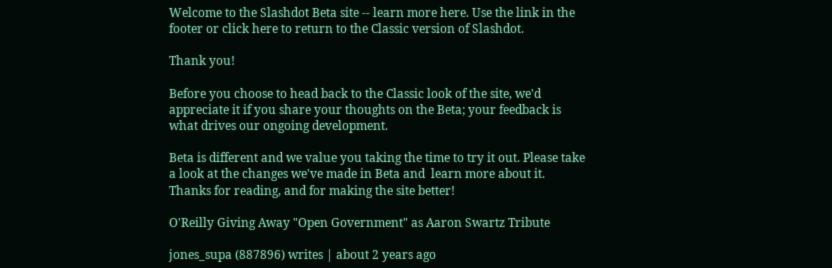Welcome to the Slashdot Beta site -- learn more here. Use the link in the footer or click here to return to the Classic version of Slashdot.

Thank you!

Before you choose to head back to the Classic look of the site, we'd appreciate it if you share your thoughts on the Beta; your feedback is what drives our ongoing development.

Beta is different and we value you taking the time to try it out. Please take a look at the changes we've made in Beta and  learn more about it. Thanks for reading, and for making the site better!

O'Reilly Giving Away "Open Government" as Aaron Swartz Tribute

jones_supa (887896) writes | about 2 years ago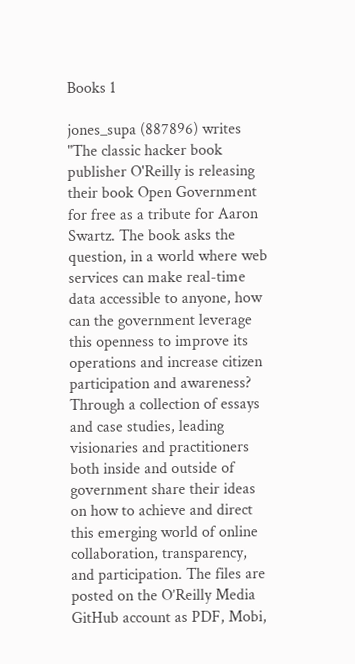Books 1

jones_supa (887896) writes "The classic hacker book publisher O'Reilly is releasing their book Open Government for free as a tribute for Aaron Swartz. The book asks the question, in a world where web services can make real-time data accessible to anyone, how can the government leverage this openness to improve its operations and increase citizen participation and awareness? Through a collection of essays and case studies, leading visionaries and practitioners both inside and outside of government share their ideas on how to achieve and direct this emerging world of online collaboration, transparency, and participation. The files are posted on the O’Reilly Media GitHub account as PDF, Mobi,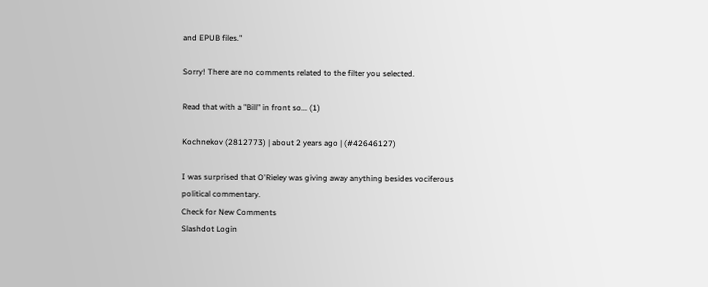and EPUB files."

Sorry! There are no comments related to the filter you selected.

Read that with a "Bill" in front so... (1)

Kochnekov (2812773) | about 2 years ago | (#42646127)

I was surprised that O'Rieley was giving away anything besides vociferous political commentary.
Check for New Comments
Slashdot Login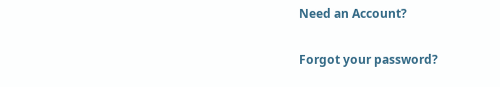Need an Account?

Forgot your password?